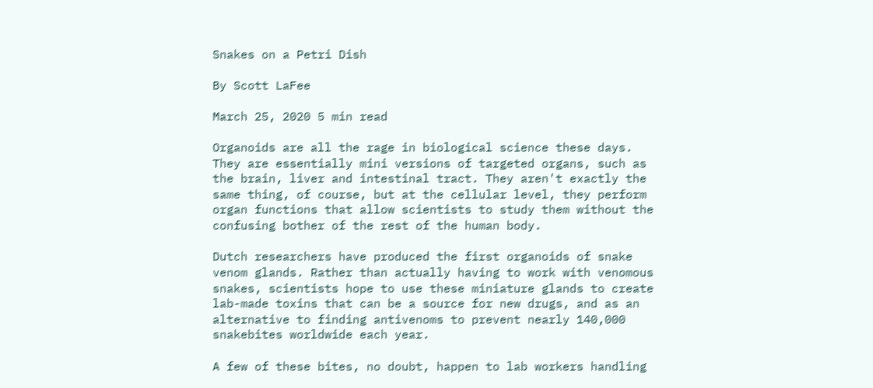Snakes on a Petri Dish

By Scott LaFee

March 25, 2020 5 min read

Organoids are all the rage in biological science these days. They are essentially mini versions of targeted organs, such as the brain, liver and intestinal tract. They aren't exactly the same thing, of course, but at the cellular level, they perform organ functions that allow scientists to study them without the confusing bother of the rest of the human body.

Dutch researchers have produced the first organoids of snake venom glands. Rather than actually having to work with venomous snakes, scientists hope to use these miniature glands to create lab-made toxins that can be a source for new drugs, and as an alternative to finding antivenoms to prevent nearly 140,000 snakebites worldwide each year.

A few of these bites, no doubt, happen to lab workers handling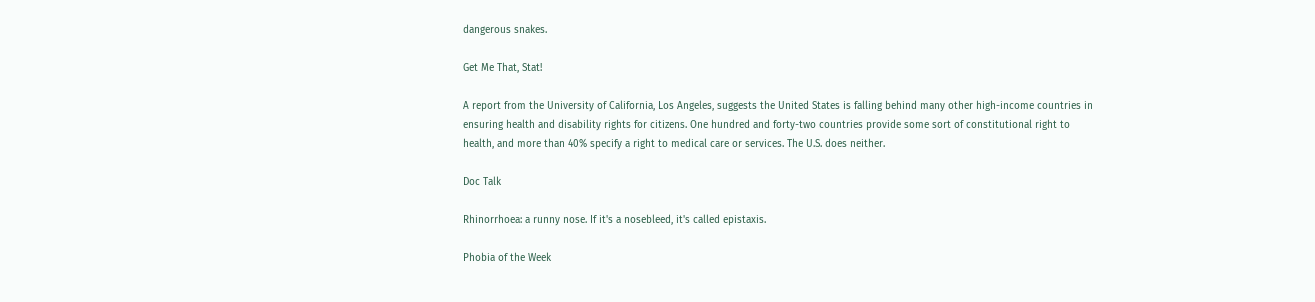dangerous snakes.

Get Me That, Stat!

A report from the University of California, Los Angeles, suggests the United States is falling behind many other high-income countries in ensuring health and disability rights for citizens. One hundred and forty-two countries provide some sort of constitutional right to health, and more than 40% specify a right to medical care or services. The U.S. does neither.

Doc Talk

Rhinorrhoea: a runny nose. If it's a nosebleed, it's called epistaxis.

Phobia of the Week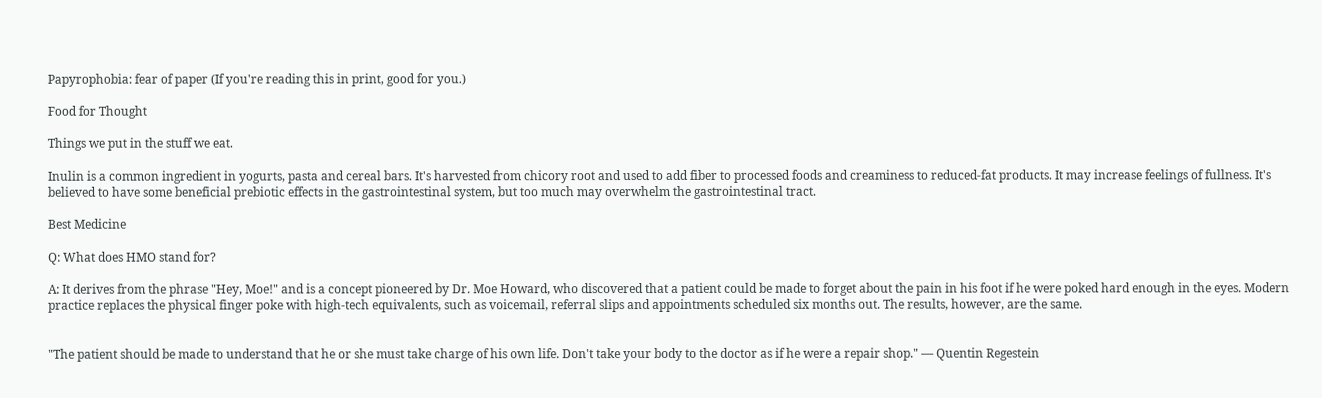Papyrophobia: fear of paper (If you're reading this in print, good for you.)

Food for Thought

Things we put in the stuff we eat.

Inulin is a common ingredient in yogurts, pasta and cereal bars. It's harvested from chicory root and used to add fiber to processed foods and creaminess to reduced-fat products. It may increase feelings of fullness. It's believed to have some beneficial prebiotic effects in the gastrointestinal system, but too much may overwhelm the gastrointestinal tract.

Best Medicine

Q: What does HMO stand for?

A: It derives from the phrase "Hey, Moe!" and is a concept pioneered by Dr. Moe Howard, who discovered that a patient could be made to forget about the pain in his foot if he were poked hard enough in the eyes. Modern practice replaces the physical finger poke with high-tech equivalents, such as voicemail, referral slips and appointments scheduled six months out. The results, however, are the same.


"The patient should be made to understand that he or she must take charge of his own life. Don't take your body to the doctor as if he were a repair shop." — Quentin Regestein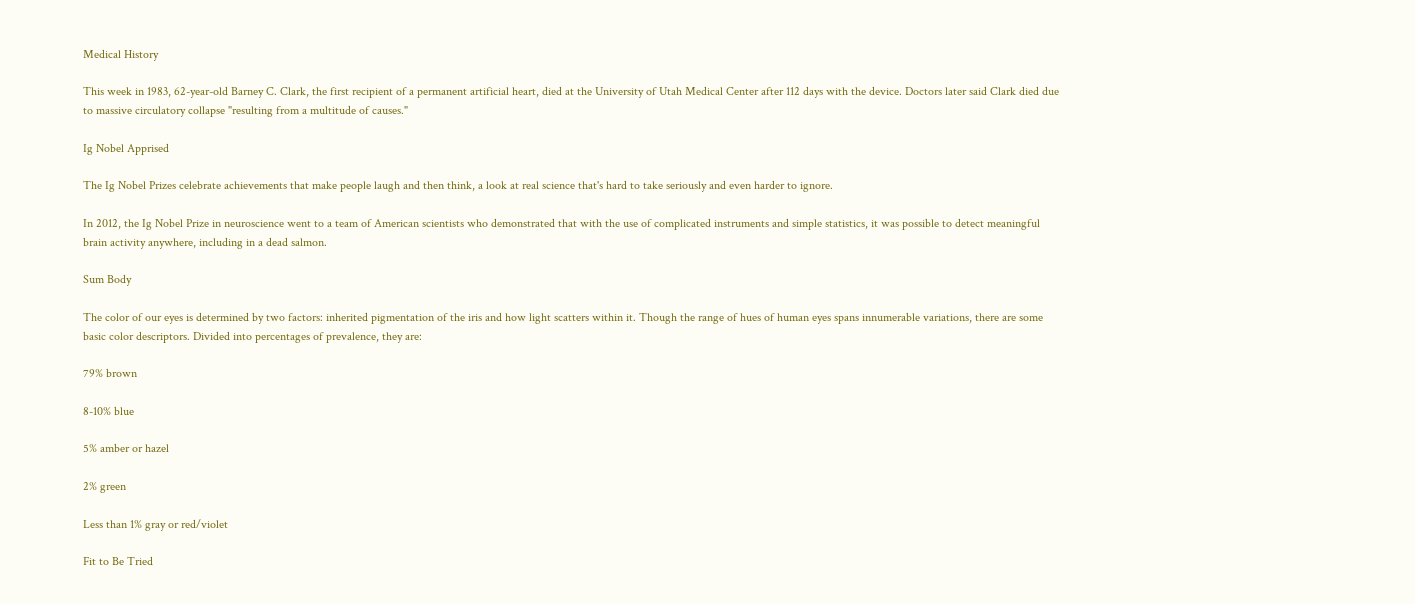Medical History

This week in 1983, 62-year-old Barney C. Clark, the first recipient of a permanent artificial heart, died at the University of Utah Medical Center after 112 days with the device. Doctors later said Clark died due to massive circulatory collapse "resulting from a multitude of causes."

Ig Nobel Apprised

The Ig Nobel Prizes celebrate achievements that make people laugh and then think, a look at real science that's hard to take seriously and even harder to ignore.

In 2012, the Ig Nobel Prize in neuroscience went to a team of American scientists who demonstrated that with the use of complicated instruments and simple statistics, it was possible to detect meaningful brain activity anywhere, including in a dead salmon.

Sum Body

The color of our eyes is determined by two factors: inherited pigmentation of the iris and how light scatters within it. Though the range of hues of human eyes spans innumerable variations, there are some basic color descriptors. Divided into percentages of prevalence, they are:

79% brown

8-10% blue

5% amber or hazel

2% green

Less than 1% gray or red/violet

Fit to Be Tried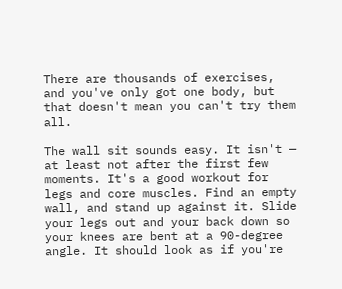There are thousands of exercises, and you've only got one body, but that doesn't mean you can't try them all.

The wall sit sounds easy. It isn't — at least not after the first few moments. It's a good workout for legs and core muscles. Find an empty wall, and stand up against it. Slide your legs out and your back down so your knees are bent at a 90-degree angle. It should look as if you're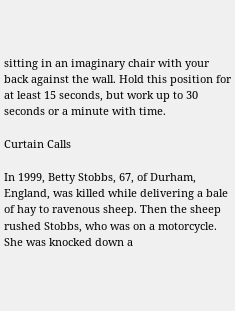sitting in an imaginary chair with your back against the wall. Hold this position for at least 15 seconds, but work up to 30 seconds or a minute with time.

Curtain Calls

In 1999, Betty Stobbs, 67, of Durham, England, was killed while delivering a bale of hay to ravenous sheep. Then the sheep rushed Stobbs, who was on a motorcycle. She was knocked down a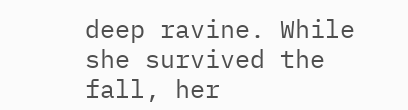deep ravine. While she survived the fall, her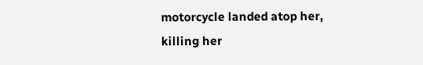motorcycle landed atop her, killing her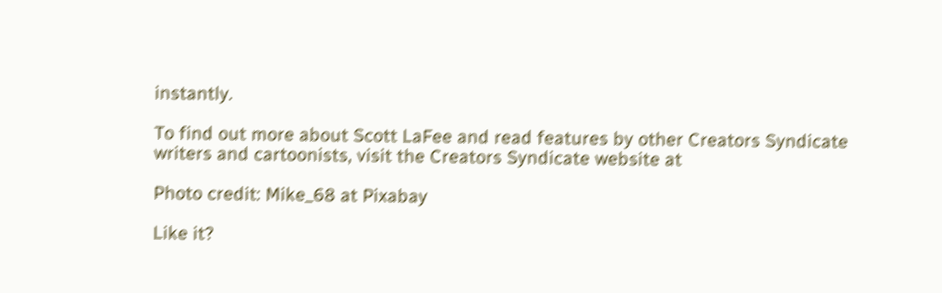instantly.

To find out more about Scott LaFee and read features by other Creators Syndicate writers and cartoonists, visit the Creators Syndicate website at

Photo credit: Mike_68 at Pixabay

Like it?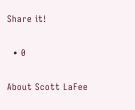Share it!

  • 0

About Scott LaFee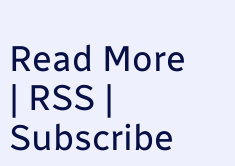Read More | RSS | Subscribe